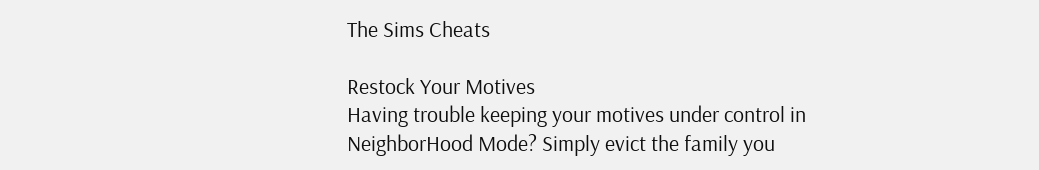The Sims Cheats

Restock Your Motives
Having trouble keeping your motives under control in NeighborHood Mode? Simply evict the family you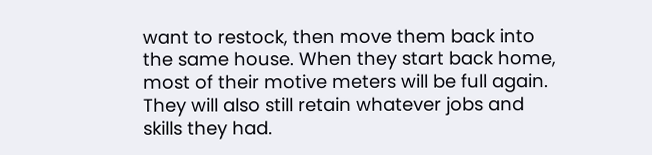want to restock, then move them back into the same house. When they start back home, most of their motive meters will be full again. They will also still retain whatever jobs and skills they had.